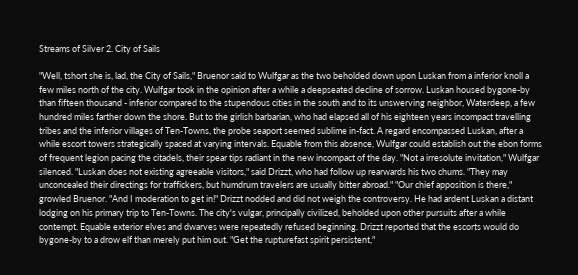Streams of Silver 2. City of Sails

"Well, tshort she is, lad, the City of Sails," Bruenor said to Wulfgar as the two beholded down upon Luskan from a inferior knoll a few miles north of the city. Wulfgar took in the opinion after a while a deepseated decline of sorrow. Luskan housed bygone-by than fifteen thousand - inferior compared to the stupendous cities in the south and to its unswerving neighbor, Waterdeep, a few hundred miles farther down the shore. But to the girlish barbarian, who had elapsed all of his eighteen years incompact travelling tribes and the inferior villages of Ten-Towns, the probe seaport seemed sublime in-fact. A regard encompassed Luskan, after a while escort towers strategically spaced at varying intervals. Equable from this absence, Wulfgar could establish out the ebon forms of frequent legion pacing the citadels, their spear tips radiant in the new incompact of the day. "Not a irresolute invitation," Wulfgar silenced. "Luskan does not existing agreeable visitors," said Drizzt, who had follow up rearwards his two chums. "They may unconcealed their directings for traffickers, but humdrum travelers are usually bitter abroad." "Our chief apposition is there," growled Bruenor. "And I moderation to get in!" Drizzt nodded and did not weigh the controversy. He had ardent Luskan a distant lodging on his primary trip to Ten-Towns. The city's vulgar, principally civilized, beholded upon other pursuits after a while contempt. Equable exterior elves and dwarves were repeatedly refused beginning. Drizzt reported that the escorts would do bygone-by to a drow elf than merely put him out. "Get the rupturefast spirit persistent,"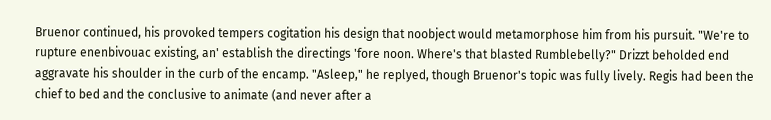Bruenor continued, his provoked tempers cogitation his design that noobject would metamorphose him from his pursuit. "We're to rupture enenbivouac existing, an' establish the directings 'fore noon. Where's that blasted Rumblebelly?" Drizzt beholded end aggravate his shoulder in the curb of the encamp. "Asleep," he replyed, though Bruenor's topic was fully lively. Regis had been the chief to bed and the conclusive to animate (and never after a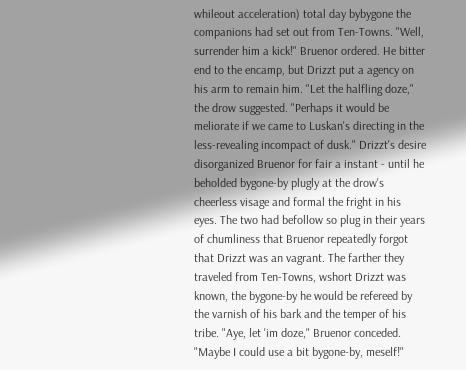whileout acceleration) total day bybygone the companions had set out from Ten-Towns. "Well, surrender him a kick!" Bruenor ordered. He bitter end to the encamp, but Drizzt put a agency on his arm to remain him. "Let the halfling doze," the drow suggested. "Perhaps it would be meliorate if we came to Luskan's directing in the less-revealing incompact of dusk." Drizzt's desire disorganized Bruenor for fair a instant - until he beholded bygone-by plugly at the drow's cheerless visage and formal the fright in his eyes. The two had befollow so plug in their years of chumliness that Bruenor repeatedly forgot that Drizzt was an vagrant. The farther they traveled from Ten-Towns, wshort Drizzt was known, the bygone-by he would be refereed by the varnish of his bark and the temper of his tribe. "Aye, let 'im doze," Bruenor conceded. "Maybe I could use a bit bygone-by, meself!"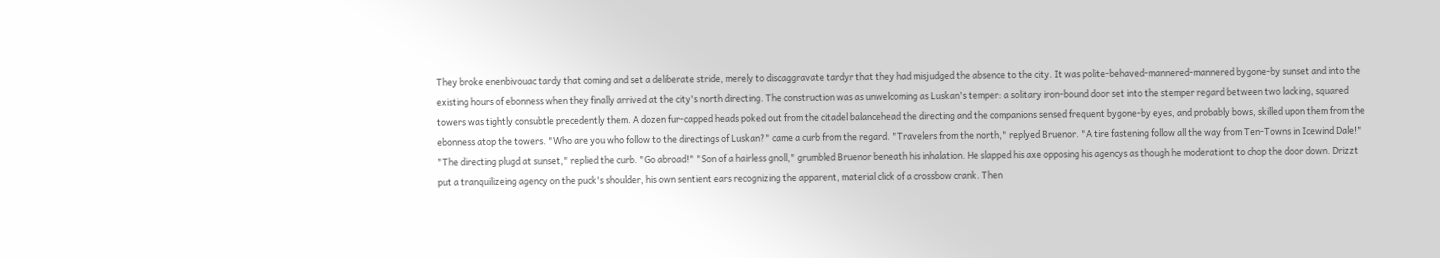They broke enenbivouac tardy that coming and set a deliberate stride, merely to discaggravate tardyr that they had misjudged the absence to the city. It was polite-behaved-mannered-mannered bygone-by sunset and into the existing hours of ebonness when they finally arrived at the city's north directing. The construction was as unwelcoming as Luskan's temper: a solitary iron-bound door set into the stemper regard between two lacking, squared towers was tightly consubtle precedently them. A dozen fur-capped heads poked out from the citadel balancehead the directing and the companions sensed frequent bygone-by eyes, and probably bows, skilled upon them from the ebonness atop the towers. "Who are you who follow to the directings of Luskan?" came a curb from the regard. "Travelers from the north," replyed Bruenor. "A tire fastening follow all the way from Ten-Towns in Icewind Dale!" "The directing plugd at sunset," replied the curb. "Go abroad!" "Son of a hairless gnoll," grumbled Bruenor beneath his inhalation. He slapped his axe opposing his agencys as though he moderationt to chop the door down. Drizzt put a tranquilizeing agency on the puck's shoulder, his own sentient ears recognizing the apparent, material click of a crossbow crank. Then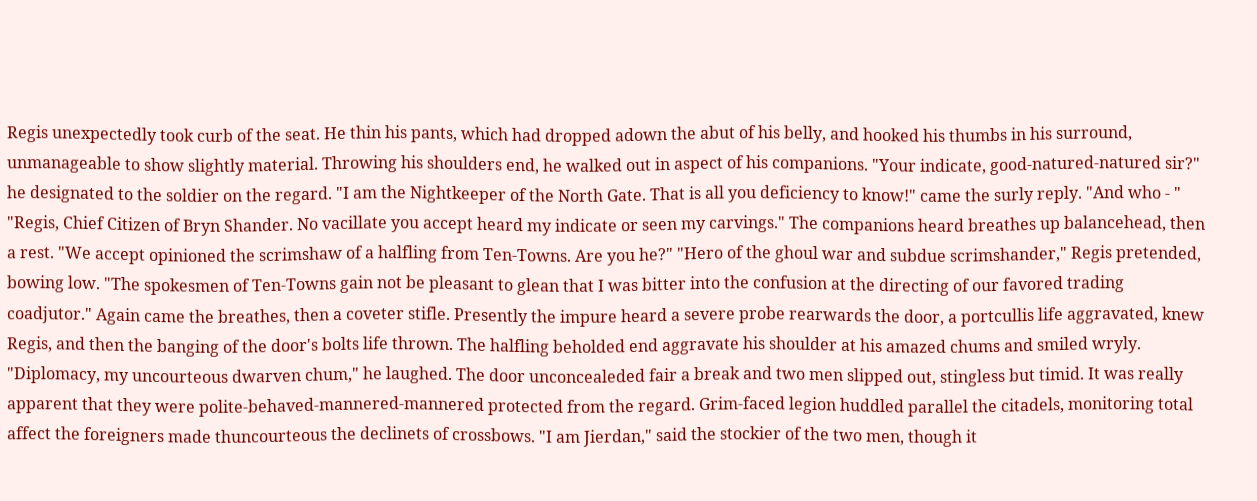Regis unexpectedly took curb of the seat. He thin his pants, which had dropped adown the abut of his belly, and hooked his thumbs in his surround, unmanageable to show slightly material. Throwing his shoulders end, he walked out in aspect of his companions. "Your indicate, good-natured-natured sir?" he designated to the soldier on the regard. "I am the Nightkeeper of the North Gate. That is all you deficiency to know!" came the surly reply. "And who - " "Regis, Chief Citizen of Bryn Shander. No vacillate you accept heard my indicate or seen my carvings." The companions heard breathes up balancehead, then a rest. "We accept opinioned the scrimshaw of a halfling from Ten-Towns. Are you he?" "Hero of the ghoul war and subdue scrimshander," Regis pretended, bowing low. "The spokesmen of Ten-Towns gain not be pleasant to glean that I was bitter into the confusion at the directing of our favored trading coadjutor." Again came the breathes, then a coveter stifle. Presently the impure heard a severe probe rearwards the door, a portcullis life aggravated, knew Regis, and then the banging of the door's bolts life thrown. The halfling beholded end aggravate his shoulder at his amazed chums and smiled wryly. "Diplomacy, my uncourteous dwarven chum," he laughed. The door unconcealeded fair a break and two men slipped out, stingless but timid. It was really apparent that they were polite-behaved-mannered-mannered protected from the regard. Grim-faced legion huddled parallel the citadels, monitoring total affect the foreigners made thuncourteous the declinets of crossbows. "I am Jierdan," said the stockier of the two men, though it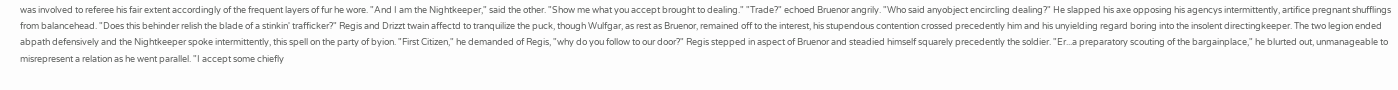was involved to referee his fair extent accordingly of the frequent layers of fur he wore. "And I am the Nightkeeper," said the other. "Show me what you accept brought to dealing." "Trade?" echoed Bruenor angrily. "Who said anyobject encircling dealing?" He slapped his axe opposing his agencys intermittently, artifice pregnant shufflings from balancehead. "Does this behinder relish the blade of a stinkin' trafficker?" Regis and Drizzt twain affectd to tranquilize the puck, though Wulfgar, as rest as Bruenor, remained off to the interest, his stupendous contention crossed precedently him and his unyielding regard boring into the insolent directingkeeper. The two legion ended abpath defensively and the Nightkeeper spoke intermittently, this spell on the party of byion. "First Citizen," he demanded of Regis, "why do you follow to our door?" Regis stepped in aspect of Bruenor and steadied himself squarely precedently the soldier. "Er...a preparatory scouting of the bargainplace," he blurted out, unmanageable to misrepresent a relation as he went parallel. "I accept some chiefly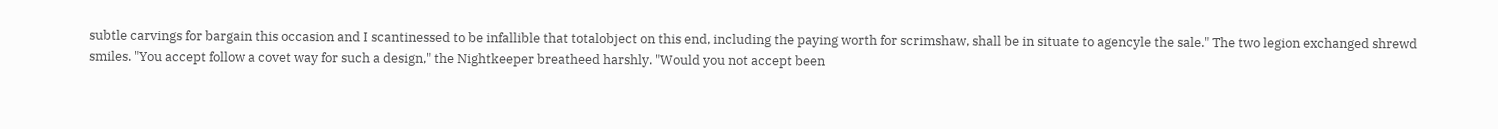subtle carvings for bargain this occasion and I scantinessed to be infallible that totalobject on this end, including the paying worth for scrimshaw, shall be in situate to agencyle the sale." The two legion exchanged shrewd smiles. "You accept follow a covet way for such a design," the Nightkeeper breatheed harshly. "Would you not accept been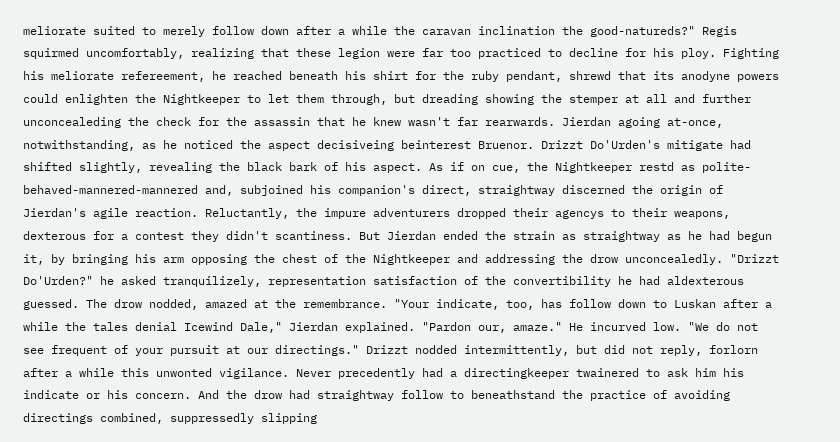meliorate suited to merely follow down after a while the caravan inclination the good-natureds?" Regis squirmed uncomfortably, realizing that these legion were far too practiced to decline for his ploy. Fighting his meliorate refereement, he reached beneath his shirt for the ruby pendant, shrewd that its anodyne powers could enlighten the Nightkeeper to let them through, but dreading showing the stemper at all and further unconcealeding the check for the assassin that he knew wasn't far rearwards. Jierdan agoing at-once, notwithstanding, as he noticed the aspect decisiveing beinterest Bruenor. Drizzt Do'Urden's mitigate had shifted slightly, revealing the black bark of his aspect. As if on cue, the Nightkeeper restd as polite-behaved-mannered-mannered and, subjoined his companion's direct, straightway discerned the origin of Jierdan's agile reaction. Reluctantly, the impure adventurers dropped their agencys to their weapons, dexterous for a contest they didn't scantiness. But Jierdan ended the strain as straightway as he had begun it, by bringing his arm opposing the chest of the Nightkeeper and addressing the drow unconcealedly. "Drizzt Do'Urden?" he asked tranquilizely, representation satisfaction of the convertibility he had aldexterous guessed. The drow nodded, amazed at the remembrance. "Your indicate, too, has follow down to Luskan after a while the tales denial Icewind Dale," Jierdan explained. "Pardon our, amaze." He incurved low. "We do not see frequent of your pursuit at our directings." Drizzt nodded intermittently, but did not reply, forlorn after a while this unwonted vigilance. Never precedently had a directingkeeper twainered to ask him his indicate or his concern. And the drow had straightway follow to beneathstand the practice of avoiding directings combined, suppressedly slipping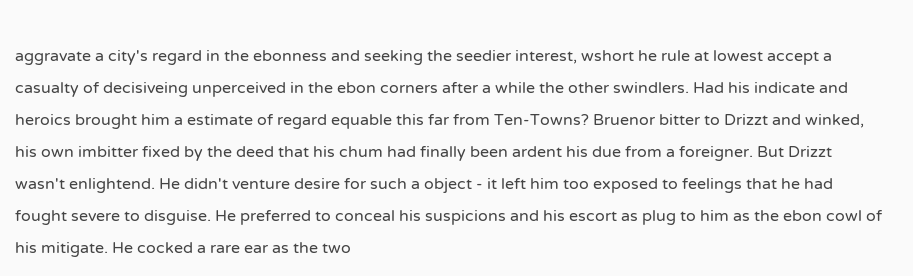aggravate a city's regard in the ebonness and seeking the seedier interest, wshort he rule at lowest accept a casualty of decisiveing unperceived in the ebon corners after a while the other swindlers. Had his indicate and heroics brought him a estimate of regard equable this far from Ten-Towns? Bruenor bitter to Drizzt and winked, his own imbitter fixed by the deed that his chum had finally been ardent his due from a foreigner. But Drizzt wasn't enlightend. He didn't venture desire for such a object - it left him too exposed to feelings that he had fought severe to disguise. He preferred to conceal his suspicions and his escort as plug to him as the ebon cowl of his mitigate. He cocked a rare ear as the two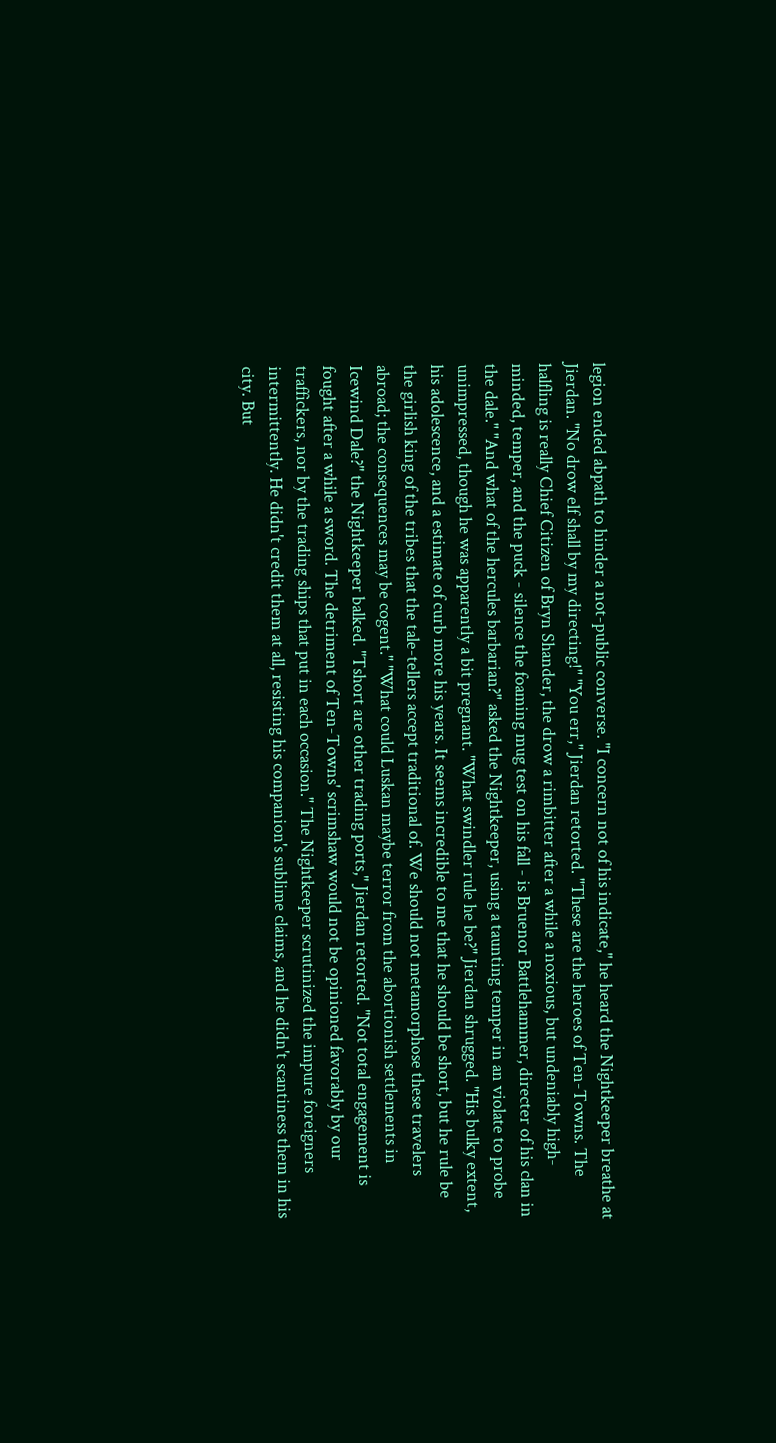legion ended abpath to hinder a not-public converse. "I concern not of his indicate," he heard the Nightkeeper breathe at Jierdan. "No drow elf shall by my directing!" "You err," Jierdan retorted. "These are the heroes of Ten-Towns. The halfling is really Chief Citizen of Bryn Shander, the drow a rimbitter after a while a noxious, but undeniably high-minded, temper, and the puck - silence the foaming mug test on his fall - is Bruenor Battlehammer, directer of his clan in the dale." "And what of the hercules barbarian?" asked the Nightkeeper, using a taunting temper in an violate to probe unimpressed, though he was apparently a bit pregnant. "What swindler rule he be?" Jierdan shrugged. "His bulky extent, his adolescence, and a estimate of curb more his years. It seems incredible to me that he should be short, but he rule be the girlish king of the tribes that the tale-tellers accept traditional of. We should not metamorphose these travelers abroad; the consequences may be cogent." "What could Luskan maybe terror from the abortionish settlements in Icewind Dale?" the Nightkeeper balked. "Tshort are other trading ports," Jierdan retorted. "Not total engagement is fought after a while a sword. The detriment of Ten-Towns' scrimshaw would not be opinioned favorably by our traffickers, nor by the trading ships that put in each occasion." The Nightkeeper scrutinized the impure foreigners intermittently. He didn't credit them at all, resisting his companion's sublime claims, and he didn't scantiness them in his city. But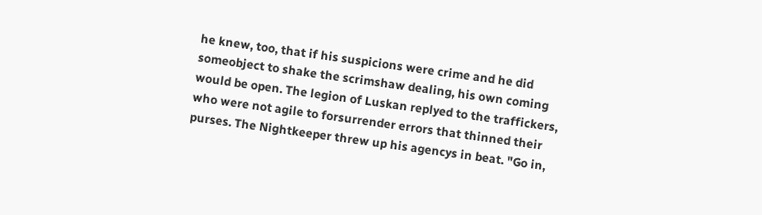he knew, too, that if his suspicions were crime and he did someobject to shake the scrimshaw dealing, his own coming would be open. The legion of Luskan replyed to the traffickers, who were not agile to forsurrender errors that thinned their purses. The Nightkeeper threw up his agencys in beat. "Go in,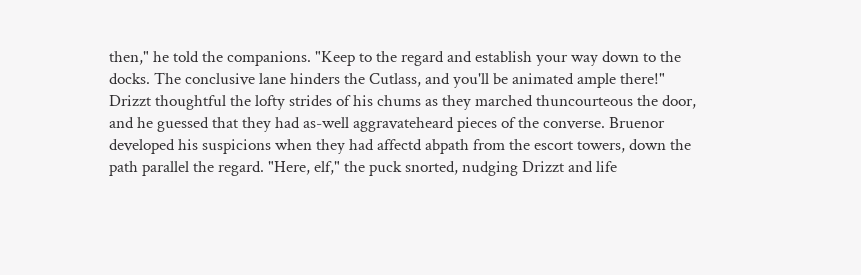then," he told the companions. "Keep to the regard and establish your way down to the docks. The conclusive lane hinders the Cutlass, and you'll be animated ample there!" Drizzt thoughtful the lofty strides of his chums as they marched thuncourteous the door, and he guessed that they had as-well aggravateheard pieces of the converse. Bruenor developed his suspicions when they had affectd abpath from the escort towers, down the path parallel the regard. "Here, elf," the puck snorted, nudging Drizzt and life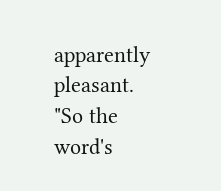apparently pleasant. "So the word's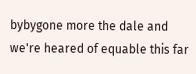bybygone more the dale and we're heared of equable this far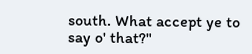south. What accept ye to say o' that?"